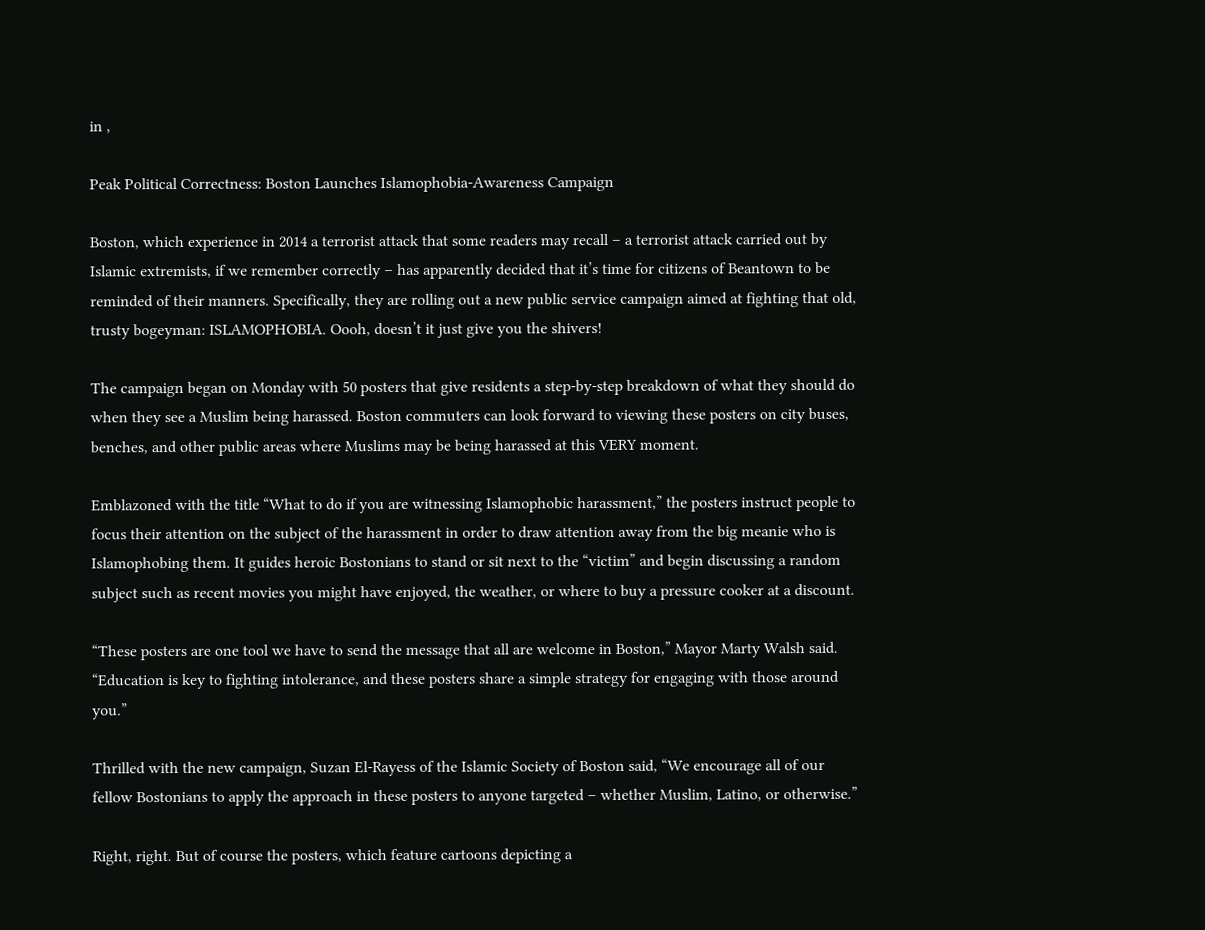in ,

Peak Political Correctness: Boston Launches Islamophobia-Awareness Campaign

Boston, which experience in 2014 a terrorist attack that some readers may recall – a terrorist attack carried out by Islamic extremists, if we remember correctly – has apparently decided that it’s time for citizens of Beantown to be reminded of their manners. Specifically, they are rolling out a new public service campaign aimed at fighting that old, trusty bogeyman: ISLAMOPHOBIA. Oooh, doesn’t it just give you the shivers!

The campaign began on Monday with 50 posters that give residents a step-by-step breakdown of what they should do when they see a Muslim being harassed. Boston commuters can look forward to viewing these posters on city buses, benches, and other public areas where Muslims may be being harassed at this VERY moment.

Emblazoned with the title “What to do if you are witnessing Islamophobic harassment,” the posters instruct people to focus their attention on the subject of the harassment in order to draw attention away from the big meanie who is Islamophobing them. It guides heroic Bostonians to stand or sit next to the “victim” and begin discussing a random subject such as recent movies you might have enjoyed, the weather, or where to buy a pressure cooker at a discount.

“These posters are one tool we have to send the message that all are welcome in Boston,” Mayor Marty Walsh said. “Education is key to fighting intolerance, and these posters share a simple strategy for engaging with those around you.”

Thrilled with the new campaign, Suzan El-Rayess of the Islamic Society of Boston said, “We encourage all of our fellow Bostonians to apply the approach in these posters to anyone targeted – whether Muslim, Latino, or otherwise.”

Right, right. But of course the posters, which feature cartoons depicting a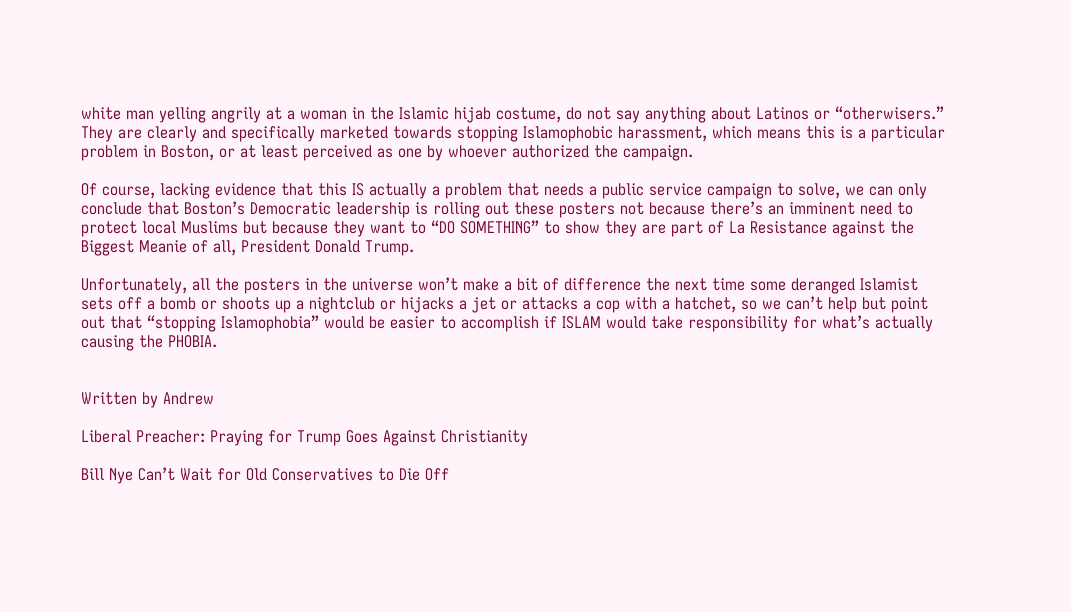white man yelling angrily at a woman in the Islamic hijab costume, do not say anything about Latinos or “otherwisers.” They are clearly and specifically marketed towards stopping Islamophobic harassment, which means this is a particular problem in Boston, or at least perceived as one by whoever authorized the campaign.

Of course, lacking evidence that this IS actually a problem that needs a public service campaign to solve, we can only conclude that Boston’s Democratic leadership is rolling out these posters not because there’s an imminent need to protect local Muslims but because they want to “DO SOMETHING” to show they are part of La Resistance against the Biggest Meanie of all, President Donald Trump.

Unfortunately, all the posters in the universe won’t make a bit of difference the next time some deranged Islamist sets off a bomb or shoots up a nightclub or hijacks a jet or attacks a cop with a hatchet, so we can’t help but point out that “stopping Islamophobia” would be easier to accomplish if ISLAM would take responsibility for what’s actually causing the PHOBIA.


Written by Andrew

Liberal Preacher: Praying for Trump Goes Against Christianity

Bill Nye Can’t Wait for Old Conservatives to Die Off